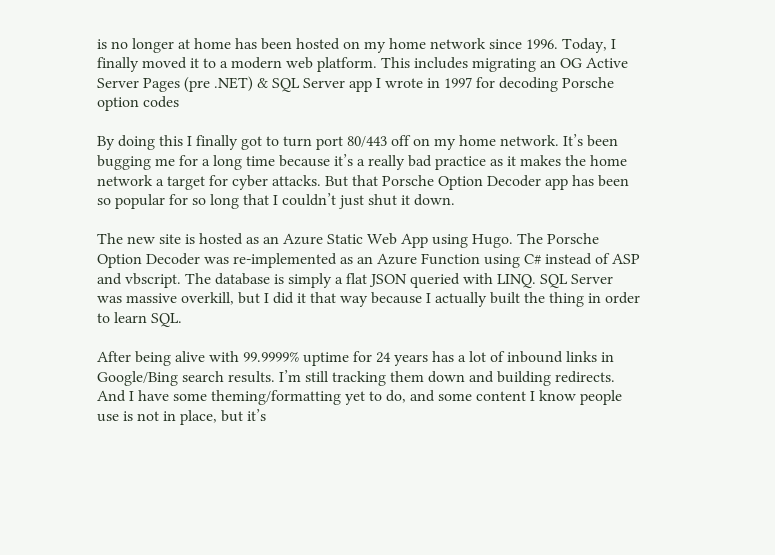is no longer at home has been hosted on my home network since 1996. Today, I finally moved it to a modern web platform. This includes migrating an OG Active Server Pages (pre .NET) & SQL Server app I wrote in 1997 for decoding Porsche option codes

By doing this I finally got to turn port 80/443 off on my home network. It’s been bugging me for a long time because it’s a really bad practice as it makes the home network a target for cyber attacks. But that Porsche Option Decoder app has been so popular for so long that I couldn’t just shut it down.

The new site is hosted as an Azure Static Web App using Hugo. The Porsche Option Decoder was re-implemented as an Azure Function using C# instead of ASP and vbscript. The database is simply a flat JSON queried with LINQ. SQL Server was massive overkill, but I did it that way because I actually built the thing in order to learn SQL.

After being alive with 99.9999% uptime for 24 years has a lot of inbound links in Google/Bing search results. I’m still tracking them down and building redirects. And I have some theming/formatting yet to do, and some content I know people use is not in place, but it’s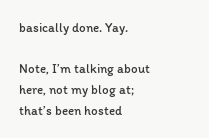basically done. Yay.

Note, I’m talking about here, not my blog at; that’s been hosted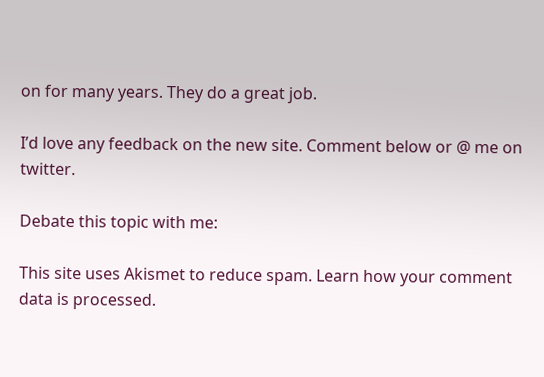on for many years. They do a great job.

I’d love any feedback on the new site. Comment below or @ me on twitter.

Debate this topic with me:

This site uses Akismet to reduce spam. Learn how your comment data is processed.